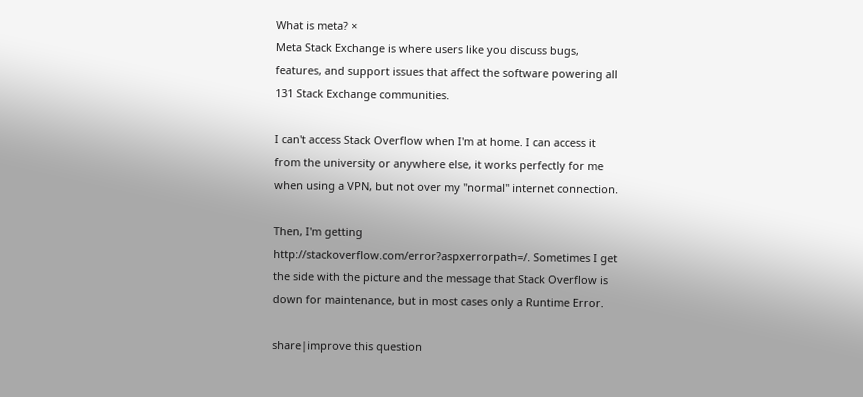What is meta? ×
Meta Stack Exchange is where users like you discuss bugs, features, and support issues that affect the software powering all 131 Stack Exchange communities.

I can't access Stack Overflow when I'm at home. I can access it from the university or anywhere else, it works perfectly for me when using a VPN, but not over my "normal" internet connection.

Then, I'm getting http://stackoverflow.com/error?aspxerrorpath=/. Sometimes I get the side with the picture and the message that Stack Overflow is down for maintenance, but in most cases only a Runtime Error.

share|improve this question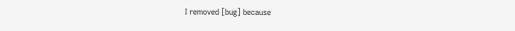I removed [bug] because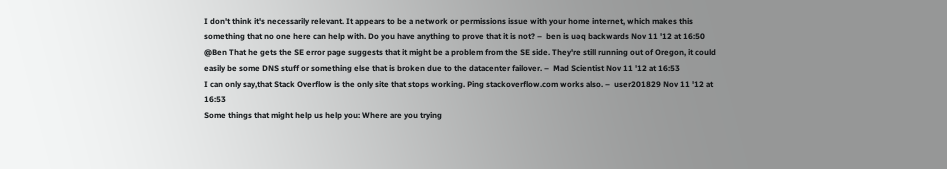I don't think it's necessarily relevant. It appears to be a network or permissions issue with your home internet, which makes this something that no one here can help with. Do you have anything to prove that it is not? –  ben is uǝq backwards Nov 11 '12 at 16:50
@Ben That he gets the SE error page suggests that it might be a problem from the SE side. They're still running out of Oregon, it could easily be some DNS stuff or something else that is broken due to the datacenter failover. –  Mad Scientist Nov 11 '12 at 16:53
I can only say,that Stack Overflow is the only site that stops working. Ping stackoverflow.com works also. –  user201829 Nov 11 '12 at 16:53
Some things that might help us help you: Where are you trying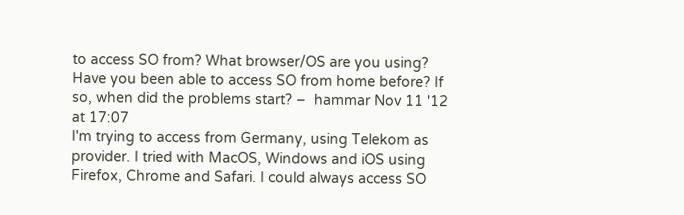to access SO from? What browser/OS are you using? Have you been able to access SO from home before? If so, when did the problems start? –  hammar Nov 11 '12 at 17:07
I'm trying to access from Germany, using Telekom as provider. I tried with MacOS, Windows and iOS using Firefox, Chrome and Safari. I could always access SO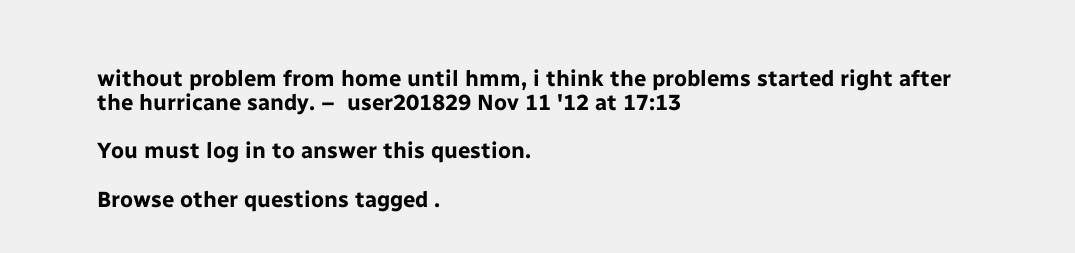without problem from home until hmm, i think the problems started right after the hurricane sandy. –  user201829 Nov 11 '12 at 17:13

You must log in to answer this question.

Browse other questions tagged .